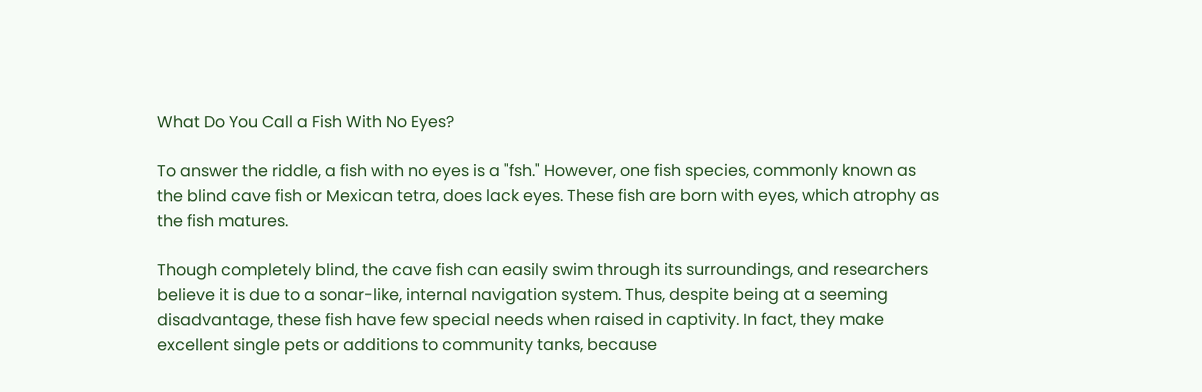What Do You Call a Fish With No Eyes?

To answer the riddle, a fish with no eyes is a "fsh." However, one fish species, commonly known as the blind cave fish or Mexican tetra, does lack eyes. These fish are born with eyes, which atrophy as the fish matures.

Though completely blind, the cave fish can easily swim through its surroundings, and researchers believe it is due to a sonar-like, internal navigation system. Thus, despite being at a seeming disadvantage, these fish have few special needs when raised in captivity. In fact, they make excellent single pets or additions to community tanks, because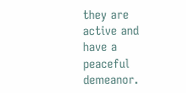they are active and have a peaceful demeanor.